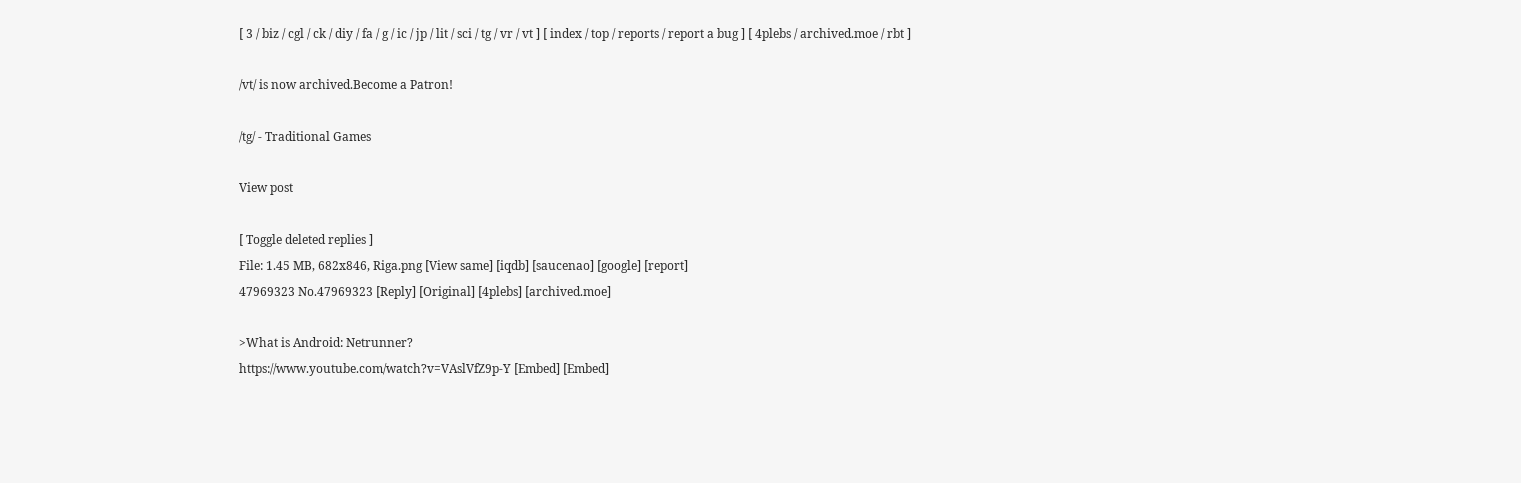[ 3 / biz / cgl / ck / diy / fa / g / ic / jp / lit / sci / tg / vr / vt ] [ index / top / reports / report a bug ] [ 4plebs / archived.moe / rbt ]

/vt/ is now archived.Become a Patron!

/tg/ - Traditional Games

View post

[ Toggle deleted replies ]
File: 1.45 MB, 682x846, Riga.png [View same] [iqdb] [saucenao] [google] [report]
47969323 No.47969323 [Reply] [Original] [4plebs] [archived.moe]

>What is Android: Netrunner?
https://www.youtube.com/watch?v=VAslVfZ9p-Y [Embed] [Embed]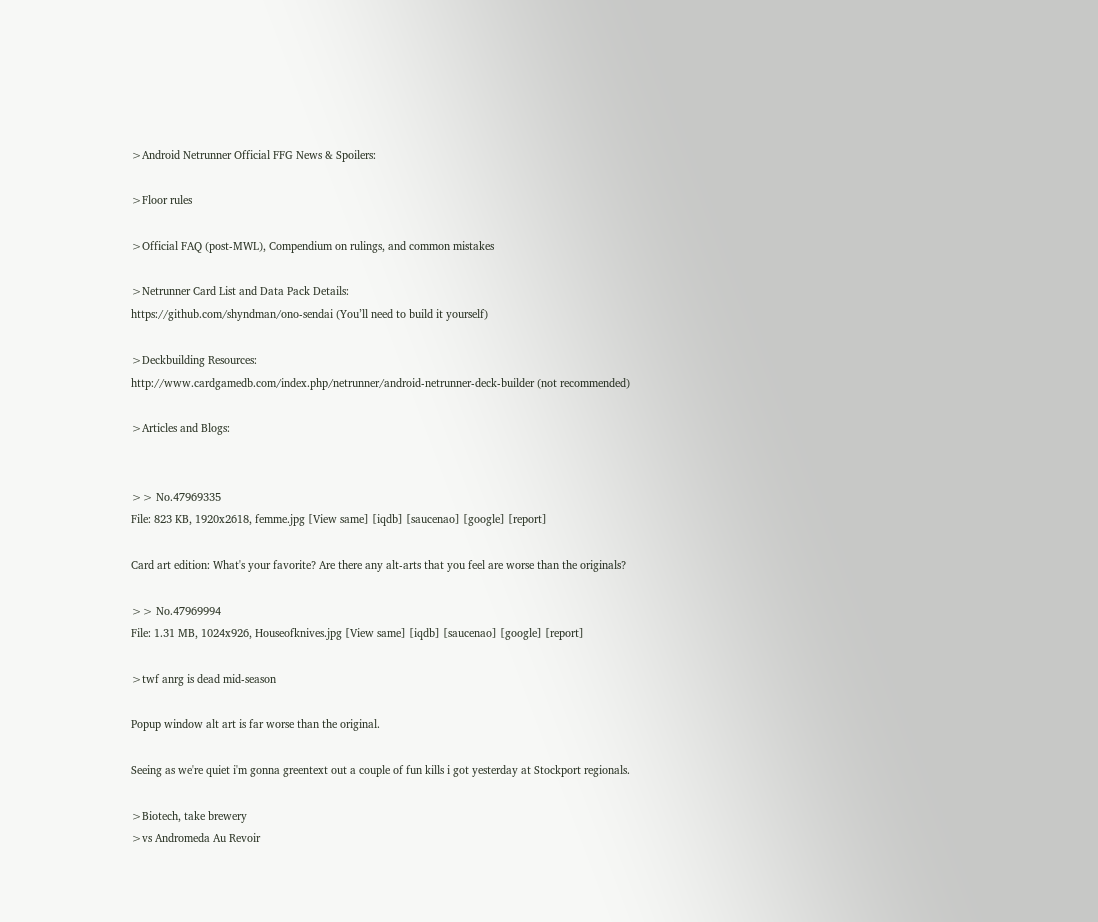>Android Netrunner Official FFG News & Spoilers:

>Floor rules

>Official FAQ (post-MWL), Compendium on rulings, and common mistakes

>Netrunner Card List and Data Pack Details:
https://github.com/shyndman/ono-sendai (You’ll need to build it yourself)

>Deckbuilding Resources:
http://www.cardgamedb.com/index.php/netrunner/android-netrunner-deck-builder (not recommended)

>Articles and Blogs:


>> No.47969335
File: 823 KB, 1920x2618, femme.jpg [View same] [iqdb] [saucenao] [google] [report]

Card art edition: What's your favorite? Are there any alt-arts that you feel are worse than the originals?

>> No.47969994
File: 1.31 MB, 1024x926, Houseofknives.jpg [View same] [iqdb] [saucenao] [google] [report]

>twf anrg is dead mid-season

Popup window alt art is far worse than the original.

Seeing as we're quiet i'm gonna greentext out a couple of fun kills i got yesterday at Stockport regionals.

>Biotech, take brewery
>vs Andromeda Au Revoir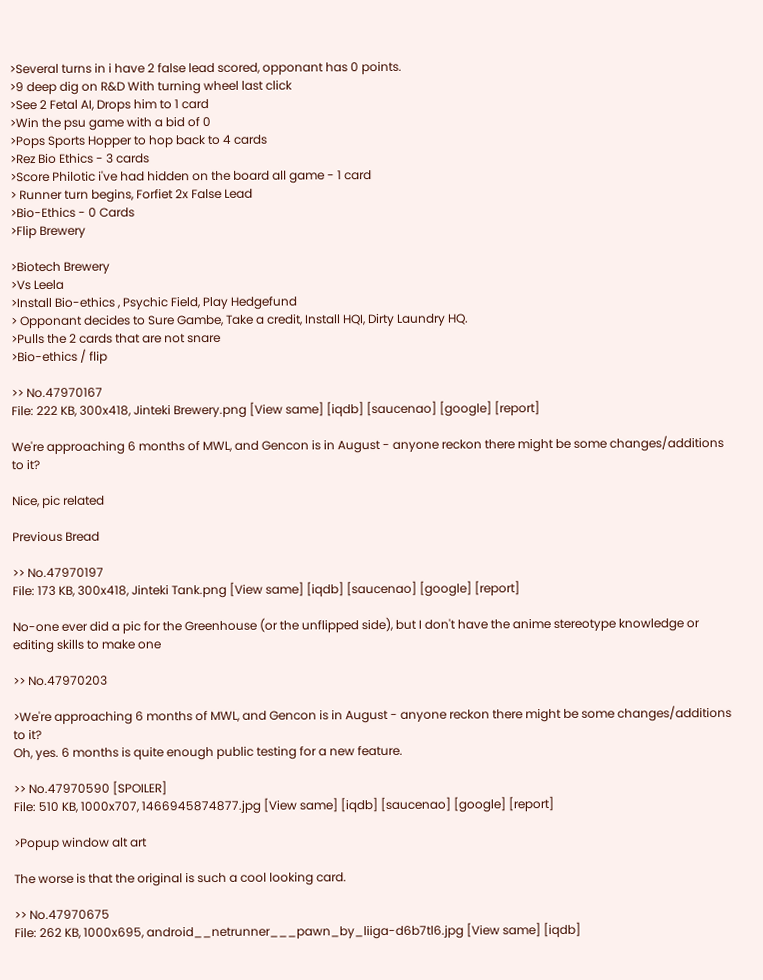>Several turns in i have 2 false lead scored, opponant has 0 points.
>9 deep dig on R&D With turning wheel last click
>See 2 Fetal AI, Drops him to 1 card
>Win the psu game with a bid of 0
>Pops Sports Hopper to hop back to 4 cards
>Rez Bio Ethics - 3 cards
>Score Philotic i've had hidden on the board all game - 1 card
> Runner turn begins, Forfiet 2x False Lead
>Bio-Ethics - 0 Cards
>Flip Brewery

>Biotech Brewery
>Vs Leela
>Install Bio-ethics , Psychic Field, Play Hedgefund
> Opponant decides to Sure Gambe, Take a credit, Install HQI, Dirty Laundry HQ.
>Pulls the 2 cards that are not snare
>Bio-ethics / flip

>> No.47970167
File: 222 KB, 300x418, Jinteki Brewery.png [View same] [iqdb] [saucenao] [google] [report]

We're approaching 6 months of MWL, and Gencon is in August - anyone reckon there might be some changes/additions to it?

Nice, pic related

Previous Bread

>> No.47970197
File: 173 KB, 300x418, Jinteki Tank.png [View same] [iqdb] [saucenao] [google] [report]

No-one ever did a pic for the Greenhouse (or the unflipped side), but I don't have the anime stereotype knowledge or editing skills to make one

>> No.47970203

>We're approaching 6 months of MWL, and Gencon is in August - anyone reckon there might be some changes/additions to it?
Oh, yes. 6 months is quite enough public testing for a new feature.

>> No.47970590 [SPOILER]
File: 510 KB, 1000x707, 1466945874877.jpg [View same] [iqdb] [saucenao] [google] [report]

>Popup window alt art

The worse is that the original is such a cool looking card.

>> No.47970675
File: 262 KB, 1000x695, android__netrunner___pawn_by_liiga-d6b7tl6.jpg [View same] [iqdb]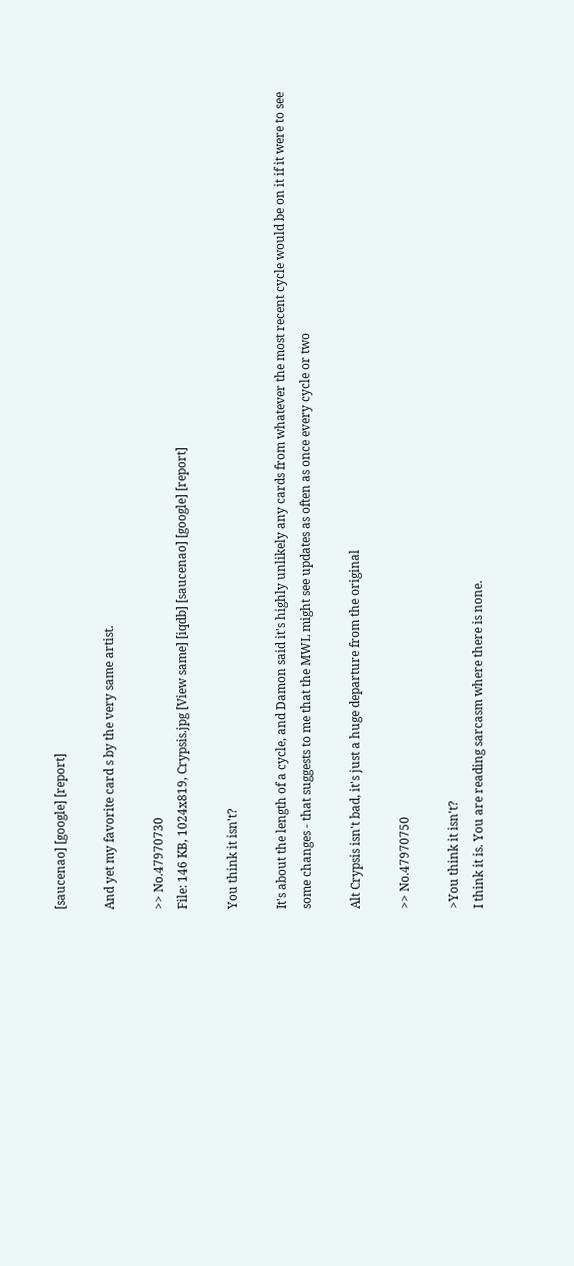[saucenao] [google] [report]

And yet my favorite card s by the very same artist.

>> No.47970730
File: 146 KB, 1024x819, Crypsis.jpg [View same] [iqdb] [saucenao] [google] [report]

You think it isn't?

It's about the length of a cycle, and Damon said it's highly unlikely any cards from whatever the most recent cycle would be on it if it were to see some changes - that suggests to me that the MWL might see updates as often as once every cycle or two

Alt Crypsis isn't bad, it's just a huge departure from the original

>> No.47970750

>You think it isn't?
I think it is. You are reading sarcasm where there is none.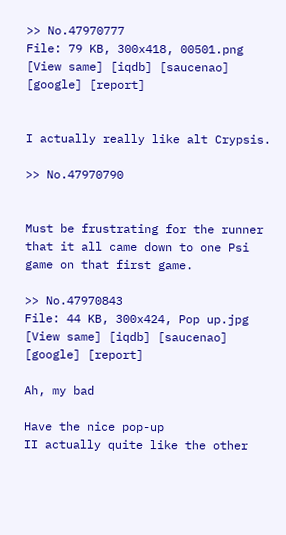>> No.47970777
File: 79 KB, 300x418, 00501.png [View same] [iqdb] [saucenao] [google] [report]


I actually really like alt Crypsis.

>> No.47970790


Must be frustrating for the runner that it all came down to one Psi game on that first game.

>> No.47970843
File: 44 KB, 300x424, Pop up.jpg [View same] [iqdb] [saucenao] [google] [report]

Ah, my bad

Have the nice pop-up
II actually quite like the other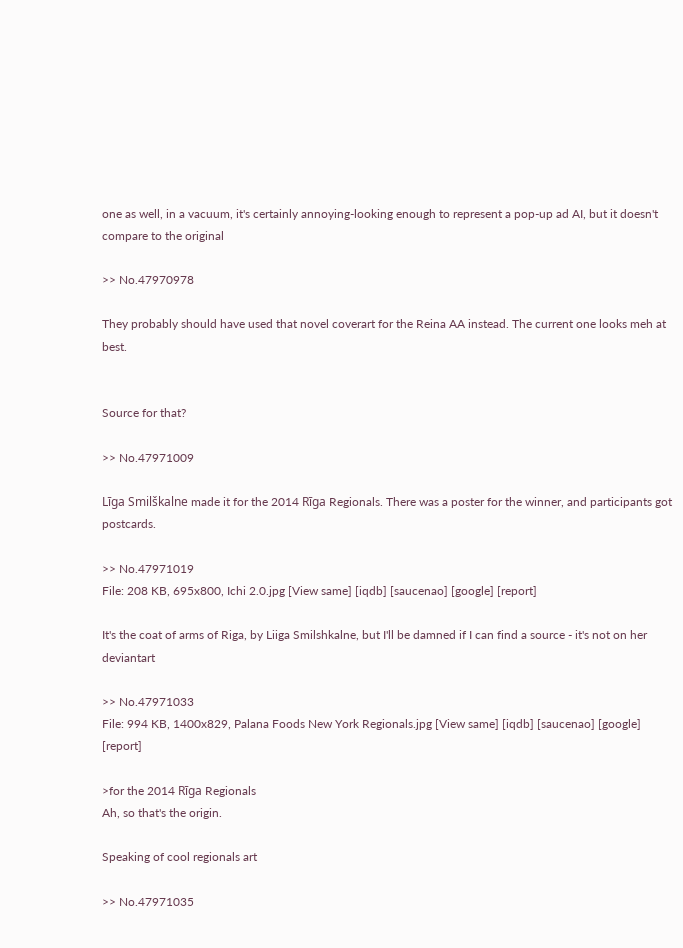one as well, in a vacuum, it's certainly annoying-looking enough to represent a pop-up ad AI, but it doesn't compare to the original

>> No.47970978

They probably should have used that novel coverart for the Reina AA instead. The current one looks meh at best.


Source for that?

>> No.47971009

Līga Smilškalne made it for the 2014 Rīga Regionals. There was a poster for the winner, and participants got postcards.

>> No.47971019
File: 208 KB, 695x800, Ichi 2.0.jpg [View same] [iqdb] [saucenao] [google] [report]

It's the coat of arms of Riga, by Liiga Smilshkalne, but I'll be damned if I can find a source - it's not on her deviantart

>> No.47971033
File: 994 KB, 1400x829, Palana Foods New York Regionals.jpg [View same] [iqdb] [saucenao] [google] [report]

>for the 2014 Rīga Regionals
Ah, so that's the origin.

Speaking of cool regionals art

>> No.47971035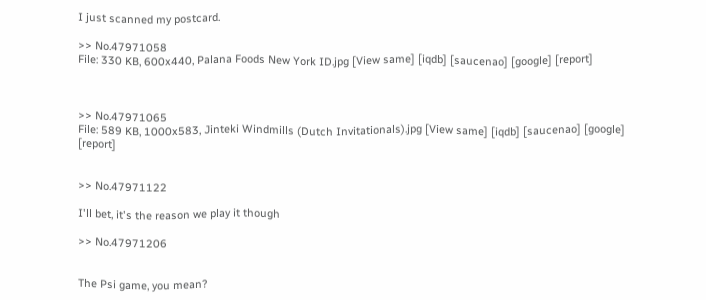I just scanned my postcard.

>> No.47971058
File: 330 KB, 600x440, Palana Foods New York ID.jpg [View same] [iqdb] [saucenao] [google] [report]



>> No.47971065
File: 589 KB, 1000x583, Jinteki Windmills (Dutch Invitationals).jpg [View same] [iqdb] [saucenao] [google] [report]


>> No.47971122

I'll bet, it's the reason we play it though

>> No.47971206


The Psi game, you mean?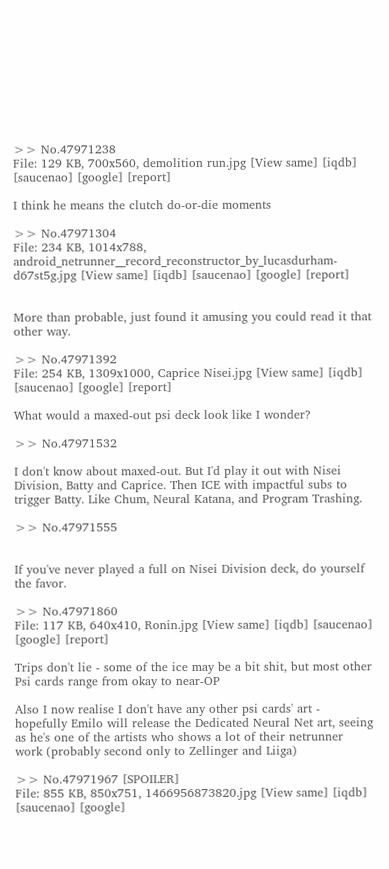>> No.47971238
File: 129 KB, 700x560, demolition run.jpg [View same] [iqdb] [saucenao] [google] [report]

I think he means the clutch do-or-die moments

>> No.47971304
File: 234 KB, 1014x788, android_netrunner__record_reconstructor_by_lucasdurham-d67st5g.jpg [View same] [iqdb] [saucenao] [google] [report]


More than probable, just found it amusing you could read it that other way.

>> No.47971392
File: 254 KB, 1309x1000, Caprice Nisei.jpg [View same] [iqdb] [saucenao] [google] [report]

What would a maxed-out psi deck look like I wonder?

>> No.47971532

I don't know about maxed-out. But I'd play it out with Nisei Division, Batty and Caprice. Then ICE with impactful subs to trigger Batty. Like Chum, Neural Katana, and Program Trashing.

>> No.47971555


If you've never played a full on Nisei Division deck, do yourself the favor.

>> No.47971860
File: 117 KB, 640x410, Ronin.jpg [View same] [iqdb] [saucenao] [google] [report]

Trips don't lie - some of the ice may be a bit shit, but most other Psi cards range from okay to near-OP

Also I now realise I don't have any other psi cards' art - hopefully Emilo will release the Dedicated Neural Net art, seeing as he's one of the artists who shows a lot of their netrunner work (probably second only to Zellinger and Liiga)

>> No.47971967 [SPOILER]
File: 855 KB, 850x751, 1466956873820.jpg [View same] [iqdb] [saucenao] [google]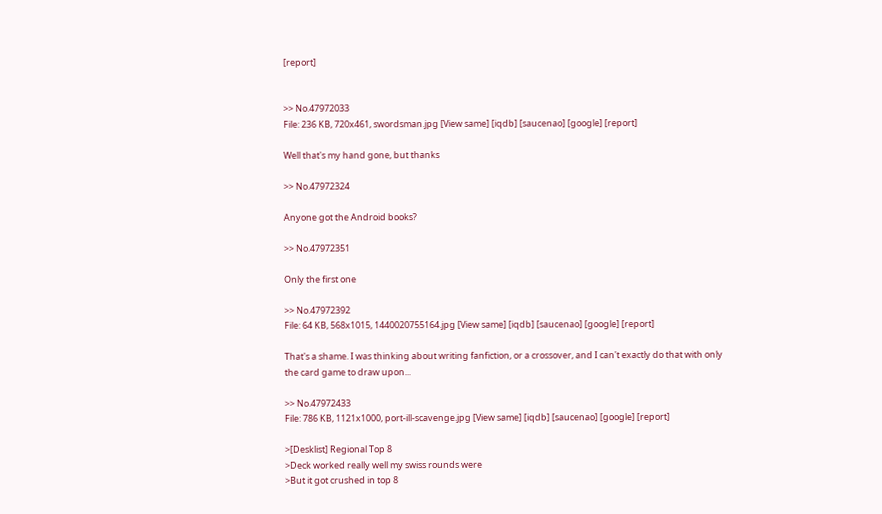[report]


>> No.47972033
File: 236 KB, 720x461, swordsman.jpg [View same] [iqdb] [saucenao] [google] [report]

Well that's my hand gone, but thanks

>> No.47972324

Anyone got the Android books?

>> No.47972351

Only the first one

>> No.47972392
File: 64 KB, 568x1015, 1440020755164.jpg [View same] [iqdb] [saucenao] [google] [report]

That's a shame. I was thinking about writing fanfiction, or a crossover, and I can't exactly do that with only the card game to draw upon...

>> No.47972433
File: 786 KB, 1121x1000, port-ill-scavenge.jpg [View same] [iqdb] [saucenao] [google] [report]

>[Desklist] Regional Top 8
>Deck worked really well my swiss rounds were
>But it got crushed in top 8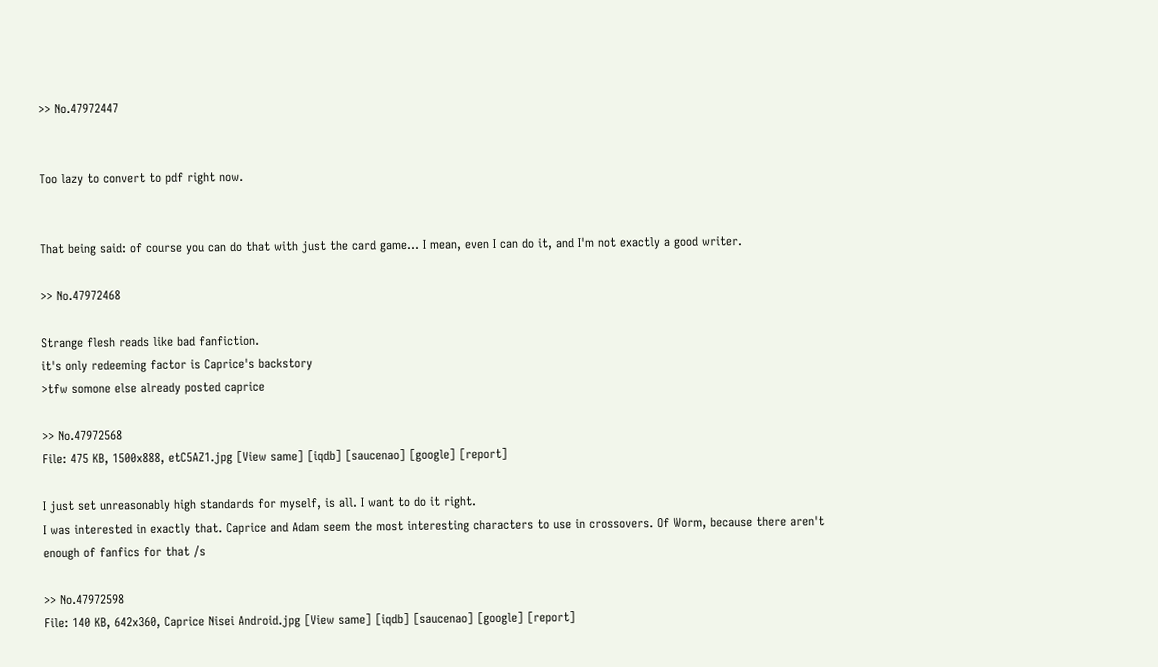>> No.47972447


Too lazy to convert to pdf right now.


That being said: of course you can do that with just the card game... I mean, even I can do it, and I'm not exactly a good writer.

>> No.47972468

Strange flesh reads like bad fanfiction.
it's only redeeming factor is Caprice's backstory
>tfw somone else already posted caprice

>> No.47972568
File: 475 KB, 1500x888, etC5AZ1.jpg [View same] [iqdb] [saucenao] [google] [report]

I just set unreasonably high standards for myself, is all. I want to do it right.
I was interested in exactly that. Caprice and Adam seem the most interesting characters to use in crossovers. Of Worm, because there aren't enough of fanfics for that /s

>> No.47972598
File: 140 KB, 642x360, Caprice Nisei Android.jpg [View same] [iqdb] [saucenao] [google] [report]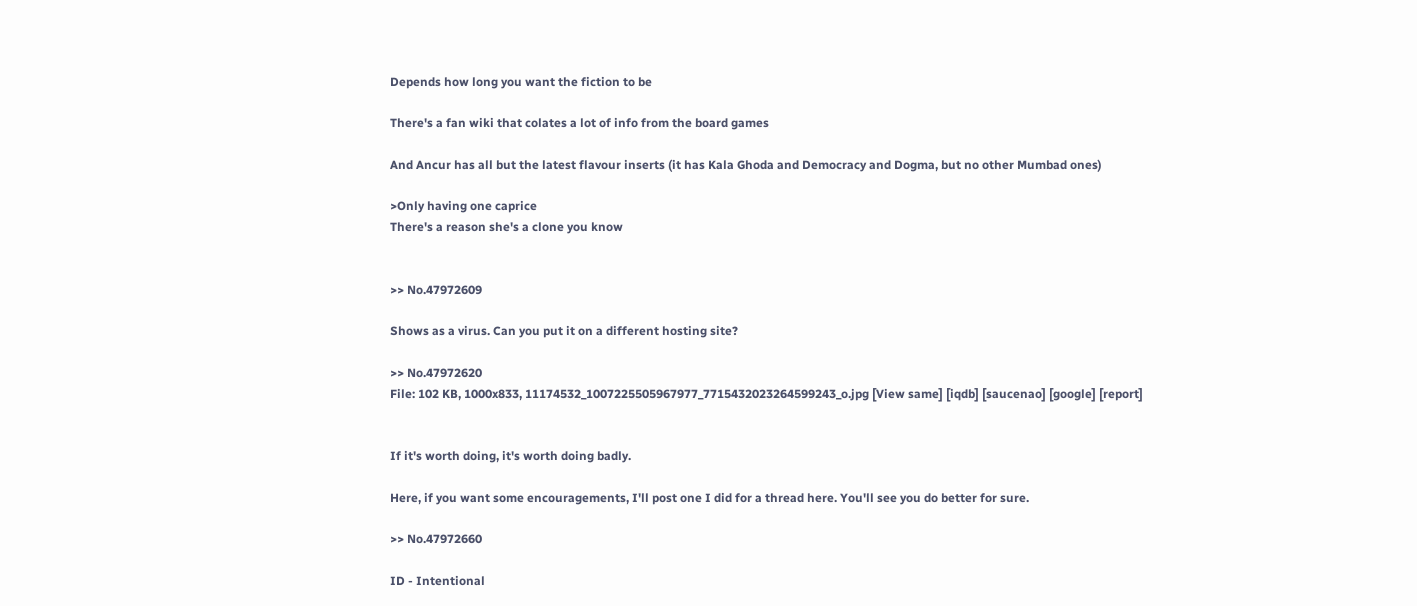Depends how long you want the fiction to be

There's a fan wiki that colates a lot of info from the board games

And Ancur has all but the latest flavour inserts (it has Kala Ghoda and Democracy and Dogma, but no other Mumbad ones)

>Only having one caprice
There's a reason she's a clone you know


>> No.47972609

Shows as a virus. Can you put it on a different hosting site?

>> No.47972620
File: 102 KB, 1000x833, 11174532_1007225505967977_7715432023264599243_o.jpg [View same] [iqdb] [saucenao] [google] [report]


If it's worth doing, it's worth doing badly.

Here, if you want some encouragements, I'll post one I did for a thread here. You'll see you do better for sure.

>> No.47972660

ID - Intentional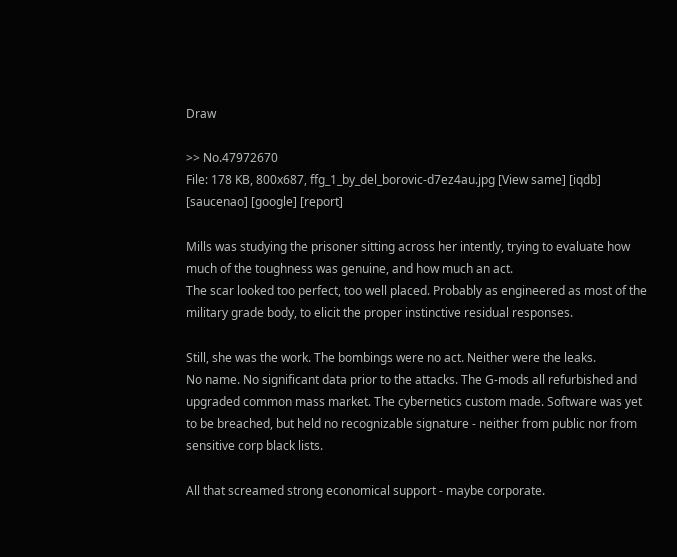Draw

>> No.47972670
File: 178 KB, 800x687, ffg_1_by_del_borovic-d7ez4au.jpg [View same] [iqdb] [saucenao] [google] [report]

Mills was studying the prisoner sitting across her intently, trying to evaluate how much of the toughness was genuine, and how much an act.
The scar looked too perfect, too well placed. Probably as engineered as most of the military grade body, to elicit the proper instinctive residual responses.

Still, she was the work. The bombings were no act. Neither were the leaks.
No name. No significant data prior to the attacks. The G-mods all refurbished and upgraded common mass market. The cybernetics custom made. Software was yet to be breached, but held no recognizable signature - neither from public nor from sensitive corp black lists.

All that screamed strong economical support - maybe corporate.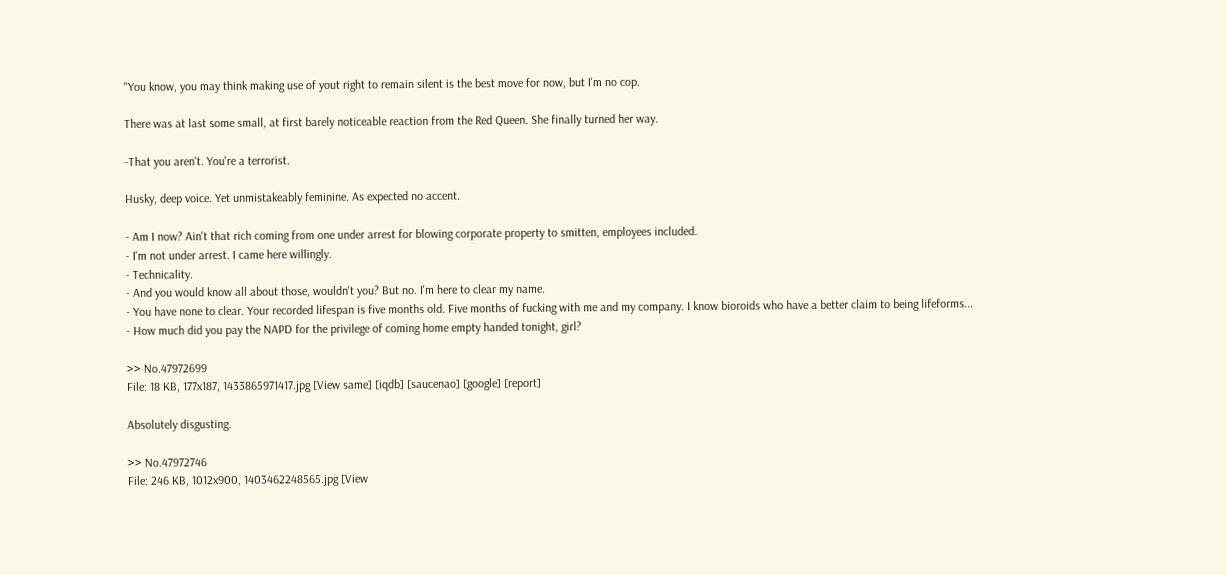"You know, you may think making use of yout right to remain silent is the best move for now, but I'm no cop.

There was at last some small, at first barely noticeable reaction from the Red Queen. She finally turned her way.

-That you aren't. You're a terrorist.

Husky, deep voice. Yet unmistakeably feminine. As expected no accent.

- Am I now? Ain't that rich coming from one under arrest for blowing corporate property to smitten, employees included.
- I'm not under arrest. I came here willingly.
- Technicality.
- And you would know all about those, wouldn't you? But no. I'm here to clear my name.
- You have none to clear. Your recorded lifespan is five months old. Five months of fucking with me and my company. I know bioroids who have a better claim to being lifeforms...
- How much did you pay the NAPD for the privilege of coming home empty handed tonight, girl?

>> No.47972699
File: 18 KB, 177x187, 1433865971417.jpg [View same] [iqdb] [saucenao] [google] [report]

Absolutely disgusting.

>> No.47972746
File: 246 KB, 1012x900, 1403462248565.jpg [View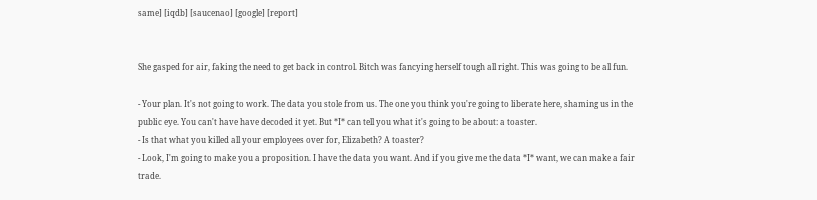same] [iqdb] [saucenao] [google] [report]


She gasped for air, faking the need to get back in control. Bitch was fancying herself tough all right. This was going to be all fun.

- Your plan. It's not going to work. The data you stole from us. The one you think you're going to liberate here, shaming us in the public eye. You can't have have decoded it yet. But *I* can tell you what it's going to be about: a toaster.
- Is that what you killed all your employees over for, Elizabeth? A toaster?
- Look, I'm going to make you a proposition. I have the data you want. And if you give me the data *I* want, we can make a fair trade.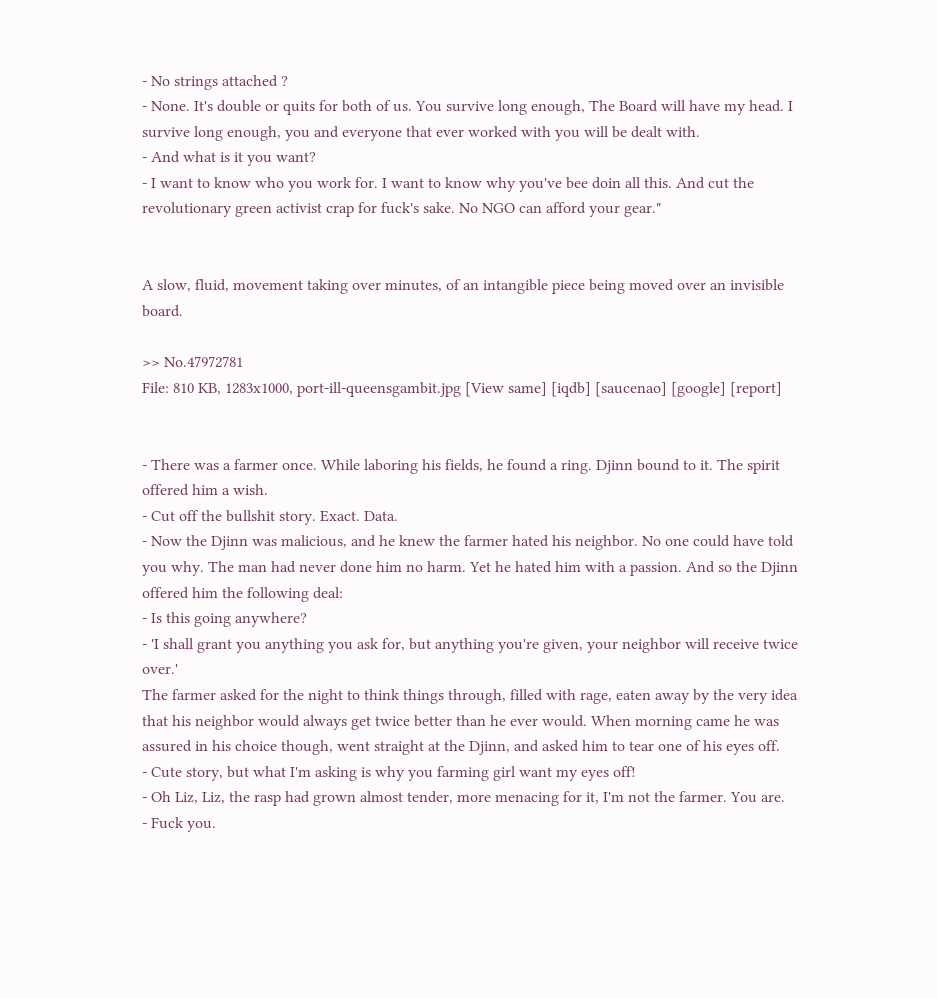- No strings attached ?
- None. It's double or quits for both of us. You survive long enough, The Board will have my head. I survive long enough, you and everyone that ever worked with you will be dealt with.
- And what is it you want?
- I want to know who you work for. I want to know why you've bee doin all this. And cut the revolutionary green activist crap for fuck's sake. No NGO can afford your gear."


A slow, fluid, movement taking over minutes, of an intangible piece being moved over an invisible board.

>> No.47972781
File: 810 KB, 1283x1000, port-ill-queensgambit.jpg [View same] [iqdb] [saucenao] [google] [report]


- There was a farmer once. While laboring his fields, he found a ring. Djinn bound to it. The spirit offered him a wish.
- Cut off the bullshit story. Exact. Data.
- Now the Djinn was malicious, and he knew the farmer hated his neighbor. No one could have told you why. The man had never done him no harm. Yet he hated him with a passion. And so the Djinn offered him the following deal:
- Is this going anywhere?
- 'I shall grant you anything you ask for, but anything you're given, your neighbor will receive twice over.'
The farmer asked for the night to think things through, filled with rage, eaten away by the very idea that his neighbor would always get twice better than he ever would. When morning came he was assured in his choice though, went straight at the Djinn, and asked him to tear one of his eyes off.
- Cute story, but what I'm asking is why you farming girl want my eyes off!
- Oh Liz, Liz, the rasp had grown almost tender, more menacing for it, I'm not the farmer. You are.
- Fuck you.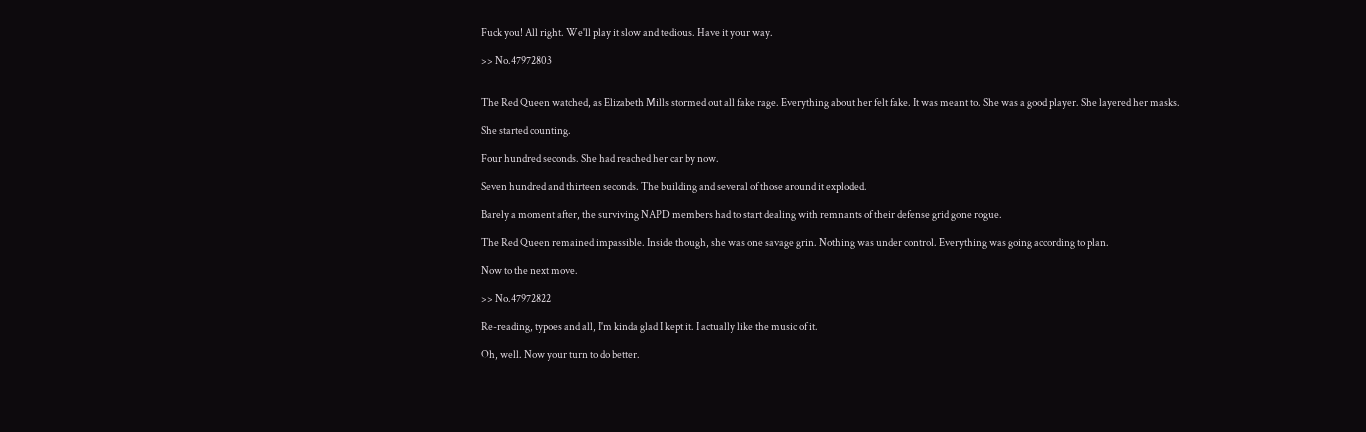Fuck you! All right. We'll play it slow and tedious. Have it your way.

>> No.47972803


The Red Queen watched, as Elizabeth Mills stormed out all fake rage. Everything about her felt fake. It was meant to. She was a good player. She layered her masks.

She started counting.

Four hundred seconds. She had reached her car by now.

Seven hundred and thirteen seconds. The building and several of those around it exploded.

Barely a moment after, the surviving NAPD members had to start dealing with remnants of their defense grid gone rogue.

The Red Queen remained impassible. Inside though, she was one savage grin. Nothing was under control. Everything was going according to plan.

Now to the next move.

>> No.47972822

Re-reading, typoes and all, I'm kinda glad I kept it. I actually like the music of it.

Oh, well. Now your turn to do better.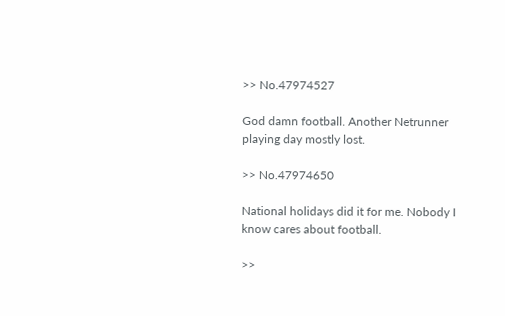>> No.47974527

God damn football. Another Netrunner playing day mostly lost.

>> No.47974650

National holidays did it for me. Nobody I know cares about football.

>>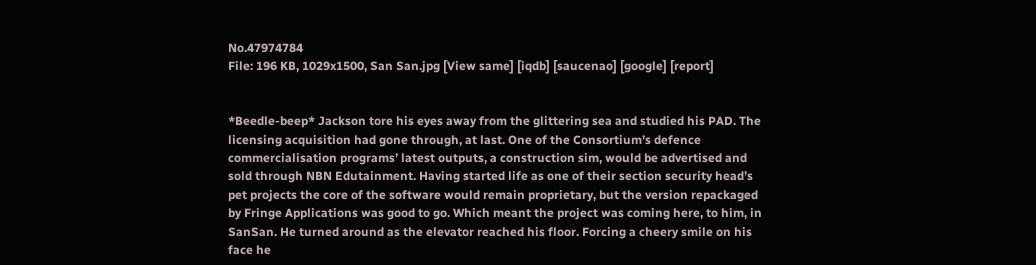No.47974784
File: 196 KB, 1029x1500, San San.jpg [View same] [iqdb] [saucenao] [google] [report]


*Beedle-beep* Jackson tore his eyes away from the glittering sea and studied his PAD. The licensing acquisition had gone through, at last. One of the Consortium’s defence commercialisation programs’ latest outputs, a construction sim, would be advertised and sold through NBN Edutainment. Having started life as one of their section security head’s pet projects the core of the software would remain proprietary, but the version repackaged by Fringe Applications was good to go. Which meant the project was coming here, to him, in SanSan. He turned around as the elevator reached his floor. Forcing a cheery smile on his face he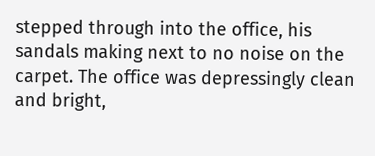stepped through into the office, his sandals making next to no noise on the carpet. The office was depressingly clean and bright,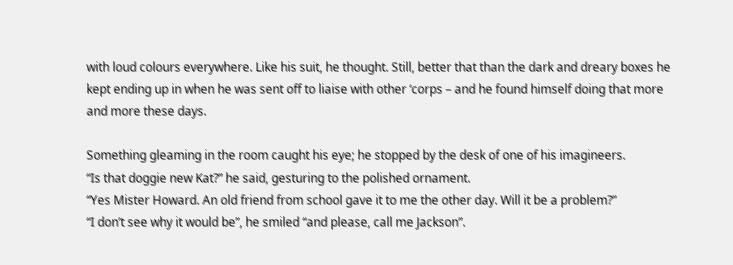with loud colours everywhere. Like his suit, he thought. Still, better that than the dark and dreary boxes he kept ending up in when he was sent off to liaise with other ‘corps – and he found himself doing that more and more these days.

Something gleaming in the room caught his eye; he stopped by the desk of one of his imagineers.
“Is that doggie new Kat?” he said, gesturing to the polished ornament.
“Yes Mister Howard. An old friend from school gave it to me the other day. Will it be a problem?”
“I don’t see why it would be”, he smiled “and please, call me Jackson”.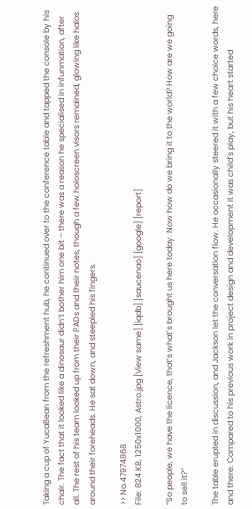Taking a cup of YucaBean from the refreshment hub, he continued over to the conference table and tapped the console by his chair. The fact that it looked like a dinosaur didn’t bother him one bit – there was a reason he specialised in infunmation, after all. The rest of his team looked up from their PADs and their notes, though a few holoscreen visors remained, glowing like halos around their foreheads. He sat down, and steepled his fingers.

>> No.47974868
File: 824 KB, 1250x1000, Astro.jpg [View same] [iqdb] [saucenao] [google] [report]

“So people, we have the licence, that’s what’s brought us here today. Now how do we bring it to the world? How are we going to sell it?”

The table erupted in discussion, and Jackson let the conversation flow. He occasionally steered it with a few choice words, here and there. Compared to his previous work in project design and development it was child’s play, but his heart started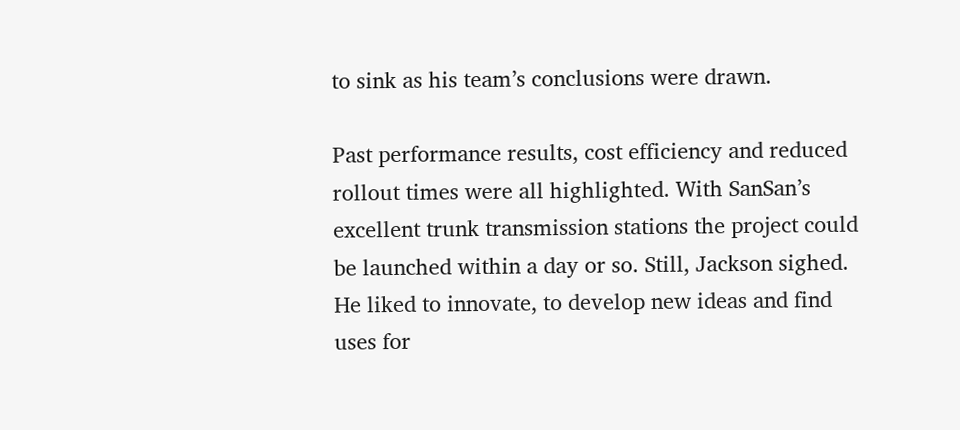to sink as his team’s conclusions were drawn.

Past performance results, cost efficiency and reduced rollout times were all highlighted. With SanSan’s excellent trunk transmission stations the project could be launched within a day or so. Still, Jackson sighed. He liked to innovate, to develop new ideas and find uses for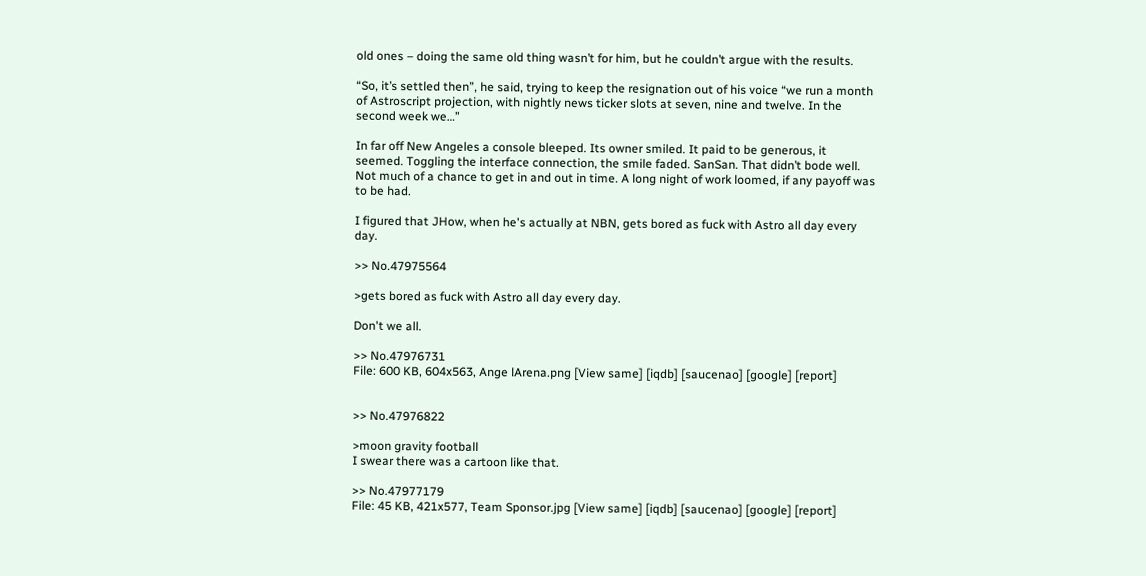old ones – doing the same old thing wasn’t for him, but he couldn’t argue with the results.

“So, it’s settled then”, he said, trying to keep the resignation out of his voice “we run a month of Astroscript projection, with nightly news ticker slots at seven, nine and twelve. In the second week we…”

In far off New Angeles a console bleeped. Its owner smiled. It paid to be generous, it seemed. Toggling the interface connection, the smile faded. SanSan. That didn’t bode well. Not much of a chance to get in and out in time. A long night of work loomed, if any payoff was to be had.

I figured that JHow, when he's actually at NBN, gets bored as fuck with Astro all day every day.

>> No.47975564

>gets bored as fuck with Astro all day every day.

Don't we all.

>> No.47976731
File: 600 KB, 604x563, Ange lArena.png [View same] [iqdb] [saucenao] [google] [report]


>> No.47976822

>moon gravity football
I swear there was a cartoon like that.

>> No.47977179
File: 45 KB, 421x577, Team Sponsor.jpg [View same] [iqdb] [saucenao] [google] [report]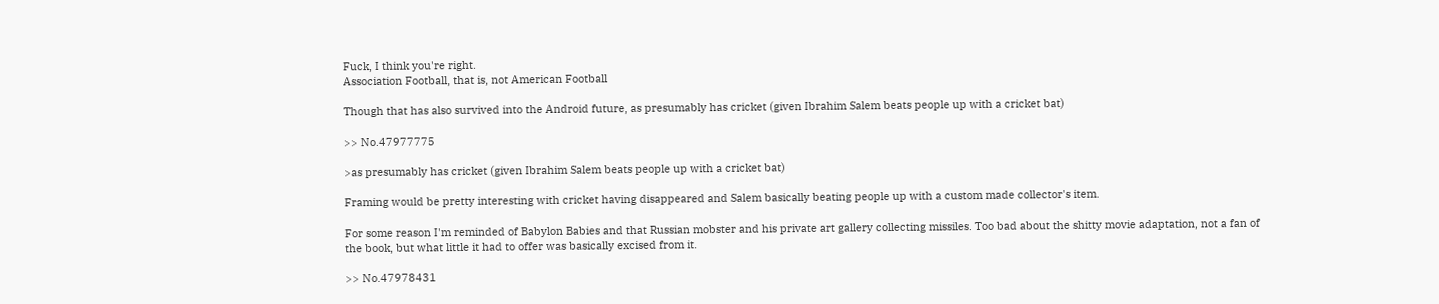Fuck, I think you're right.
Association Football, that is, not American Football

Though that has also survived into the Android future, as presumably has cricket (given Ibrahim Salem beats people up with a cricket bat)

>> No.47977775

>as presumably has cricket (given Ibrahim Salem beats people up with a cricket bat)

Framing would be pretty interesting with cricket having disappeared and Salem basically beating people up with a custom made collector's item.

For some reason I'm reminded of Babylon Babies and that Russian mobster and his private art gallery collecting missiles. Too bad about the shitty movie adaptation, not a fan of the book, but what little it had to offer was basically excised from it.

>> No.47978431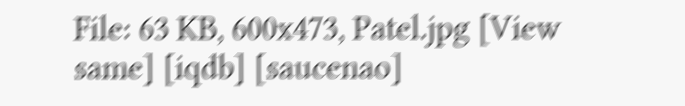File: 63 KB, 600x473, Patel.jpg [View same] [iqdb] [saucenao]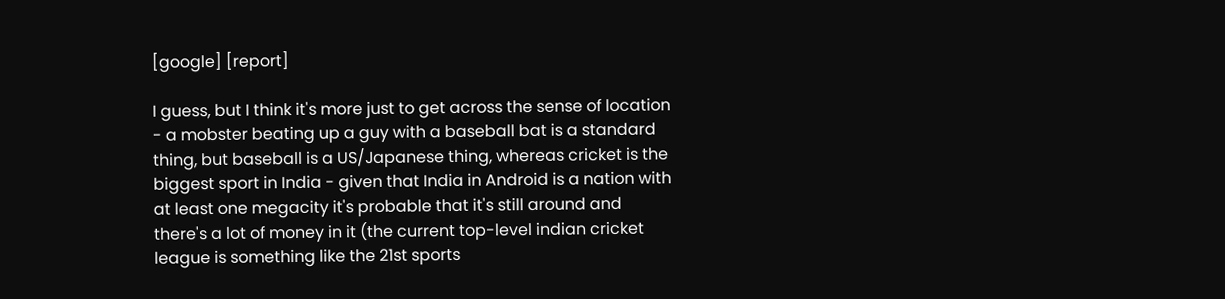[google] [report]

I guess, but I think it's more just to get across the sense of location - a mobster beating up a guy with a baseball bat is a standard thing, but baseball is a US/Japanese thing, whereas cricket is the biggest sport in India - given that India in Android is a nation with at least one megacity it's probable that it's still around and there's a lot of money in it (the current top-level indian cricket league is something like the 21st sports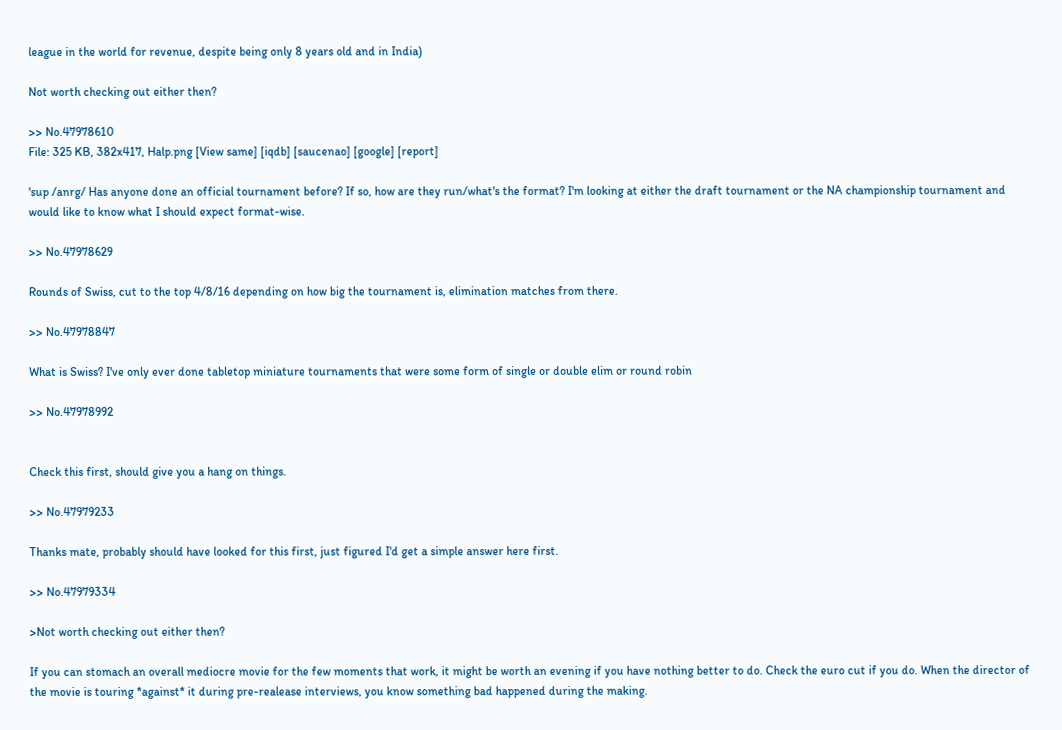league in the world for revenue, despite being only 8 years old and in India)

Not worth checking out either then?

>> No.47978610
File: 325 KB, 382x417, Halp.png [View same] [iqdb] [saucenao] [google] [report]

'sup /anrg/ Has anyone done an official tournament before? If so, how are they run/what's the format? I'm looking at either the draft tournament or the NA championship tournament and would like to know what I should expect format-wise.

>> No.47978629

Rounds of Swiss, cut to the top 4/8/16 depending on how big the tournament is, elimination matches from there.

>> No.47978847

What is Swiss? I've only ever done tabletop miniature tournaments that were some form of single or double elim or round robin

>> No.47978992


Check this first, should give you a hang on things.

>> No.47979233

Thanks mate, probably should have looked for this first, just figured I'd get a simple answer here first.

>> No.47979334

>Not worth checking out either then?

If you can stomach an overall mediocre movie for the few moments that work, it might be worth an evening if you have nothing better to do. Check the euro cut if you do. When the director of the movie is touring *against* it during pre-realease interviews, you know something bad happened during the making.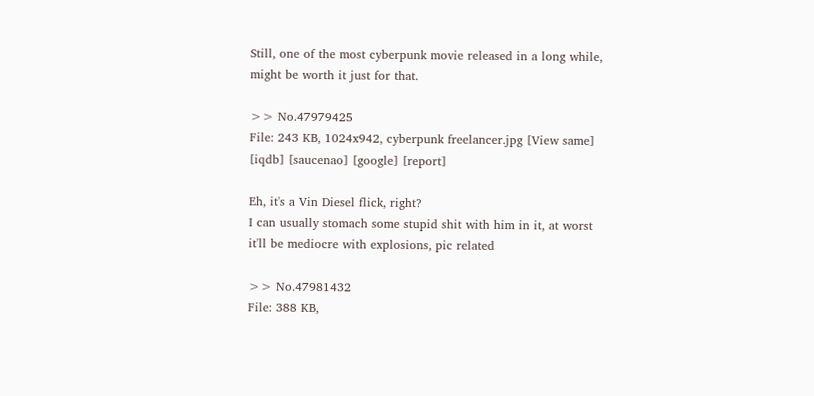Still, one of the most cyberpunk movie released in a long while, might be worth it just for that.

>> No.47979425
File: 243 KB, 1024x942, cyberpunk freelancer.jpg [View same] [iqdb] [saucenao] [google] [report]

Eh, it's a Vin Diesel flick, right?
I can usually stomach some stupid shit with him in it, at worst it'll be mediocre with explosions, pic related

>> No.47981432
File: 388 KB,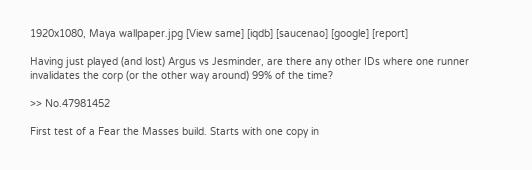1920x1080, Maya wallpaper.jpg [View same] [iqdb] [saucenao] [google] [report]

Having just played (and lost) Argus vs Jesminder, are there any other IDs where one runner invalidates the corp (or the other way around) 99% of the time?

>> No.47981452

First test of a Fear the Masses build. Starts with one copy in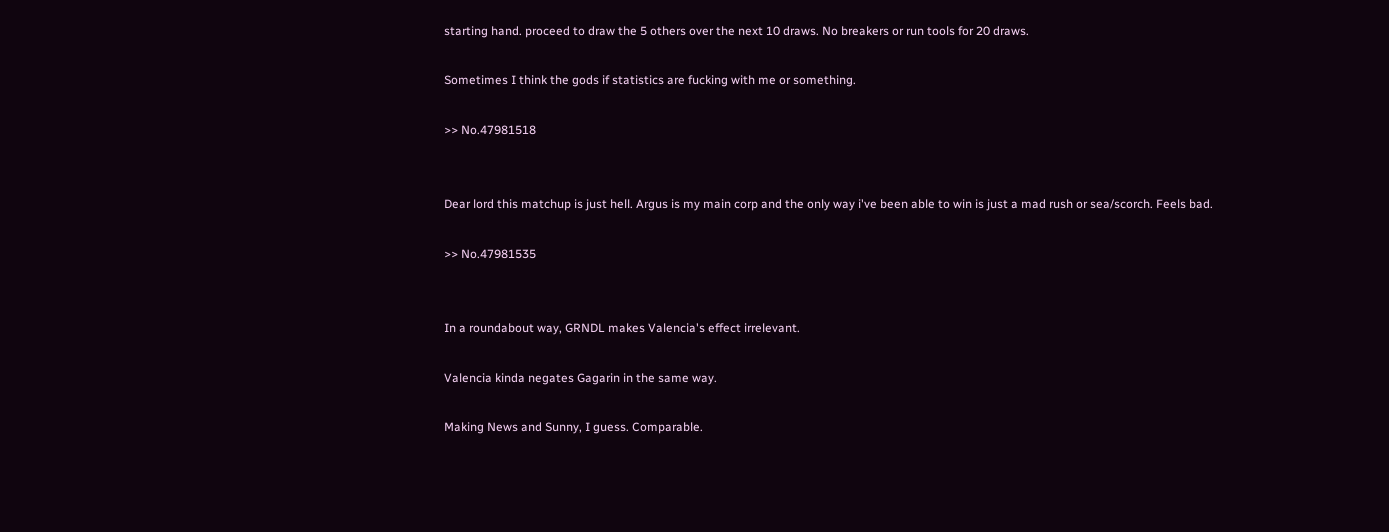starting hand. proceed to draw the 5 others over the next 10 draws. No breakers or run tools for 20 draws.

Sometimes I think the gods if statistics are fucking with me or something.

>> No.47981518


Dear lord this matchup is just hell. Argus is my main corp and the only way i've been able to win is just a mad rush or sea/scorch. Feels bad.

>> No.47981535


In a roundabout way, GRNDL makes Valencia's effect irrelevant.

Valencia kinda negates Gagarin in the same way.

Making News and Sunny, I guess. Comparable.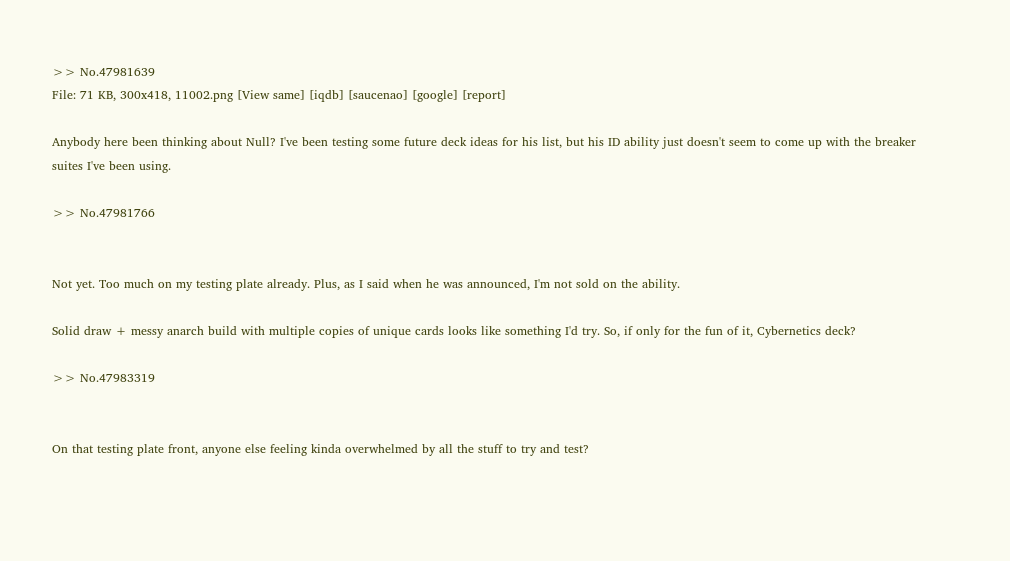>> No.47981639
File: 71 KB, 300x418, 11002.png [View same] [iqdb] [saucenao] [google] [report]

Anybody here been thinking about Null? I've been testing some future deck ideas for his list, but his ID ability just doesn't seem to come up with the breaker suites I've been using.

>> No.47981766


Not yet. Too much on my testing plate already. Plus, as I said when he was announced, I'm not sold on the ability.

Solid draw + messy anarch build with multiple copies of unique cards looks like something I'd try. So, if only for the fun of it, Cybernetics deck?

>> No.47983319


On that testing plate front, anyone else feeling kinda overwhelmed by all the stuff to try and test?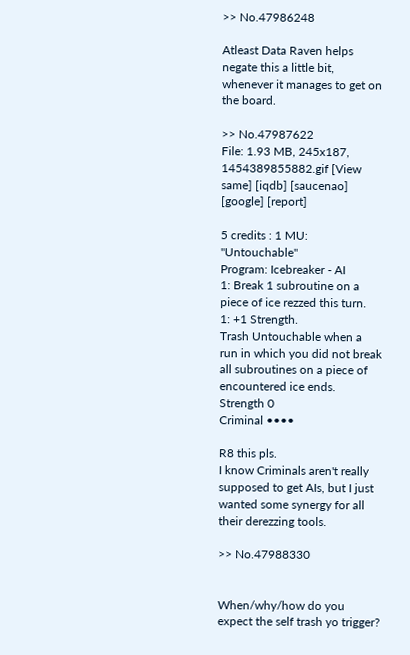>> No.47986248

Atleast Data Raven helps negate this a little bit, whenever it manages to get on the board.

>> No.47987622
File: 1.93 MB, 245x187, 1454389855882.gif [View same] [iqdb] [saucenao] [google] [report]

5 credits : 1 MU: "Untouchable"
Program: Icebreaker - AI
1: Break 1 subroutine on a piece of ice rezzed this turn.
1: +1 Strength.
Trash Untouchable when a run in which you did not break all subroutines on a piece of encountered ice ends.
Strength 0
Criminal ••••

R8 this pls.
I know Criminals aren't really supposed to get AIs, but I just wanted some synergy for all their derezzing tools.

>> No.47988330


When/why/how do you expect the self trash yo trigger?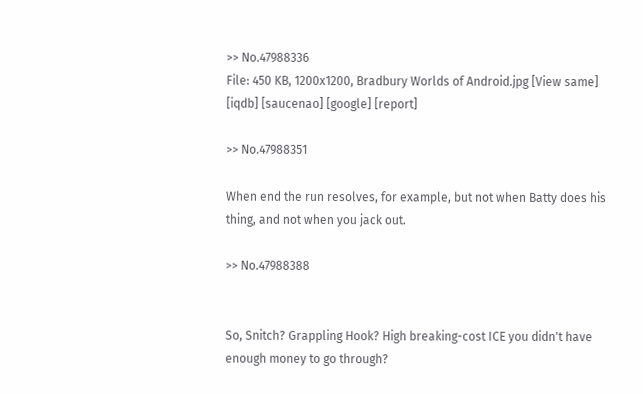>> No.47988336
File: 450 KB, 1200x1200, Bradbury Worlds of Android.jpg [View same] [iqdb] [saucenao] [google] [report]

>> No.47988351

When end the run resolves, for example, but not when Batty does his thing, and not when you jack out.

>> No.47988388


So, Snitch? Grappling Hook? High breaking-cost ICE you didn't have enough money to go through?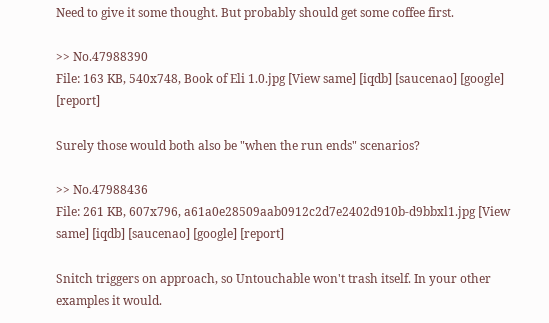Need to give it some thought. But probably should get some coffee first.

>> No.47988390
File: 163 KB, 540x748, Book of Eli 1.0.jpg [View same] [iqdb] [saucenao] [google] [report]

Surely those would both also be "when the run ends" scenarios?

>> No.47988436
File: 261 KB, 607x796, a61a0e28509aab0912c2d7e2402d910b-d9bbxl1.jpg [View same] [iqdb] [saucenao] [google] [report]

Snitch triggers on approach, so Untouchable won't trash itself. In your other examples it would.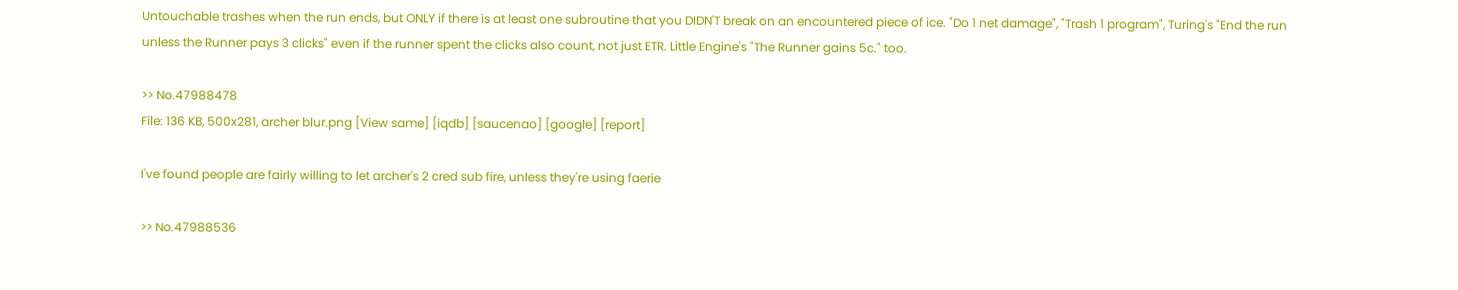Untouchable trashes when the run ends, but ONLY if there is at least one subroutine that you DIDN'T break on an encountered piece of ice. "Do 1 net damage", "Trash 1 program", Turing's "End the run unless the Runner pays 3 clicks" even if the runner spent the clicks also count, not just ETR. Little Engine's "The Runner gains 5c." too.

>> No.47988478
File: 136 KB, 500x281, archer blur.png [View same] [iqdb] [saucenao] [google] [report]

I've found people are fairly willing to let archer's 2 cred sub fire, unless they're using faerie

>> No.47988536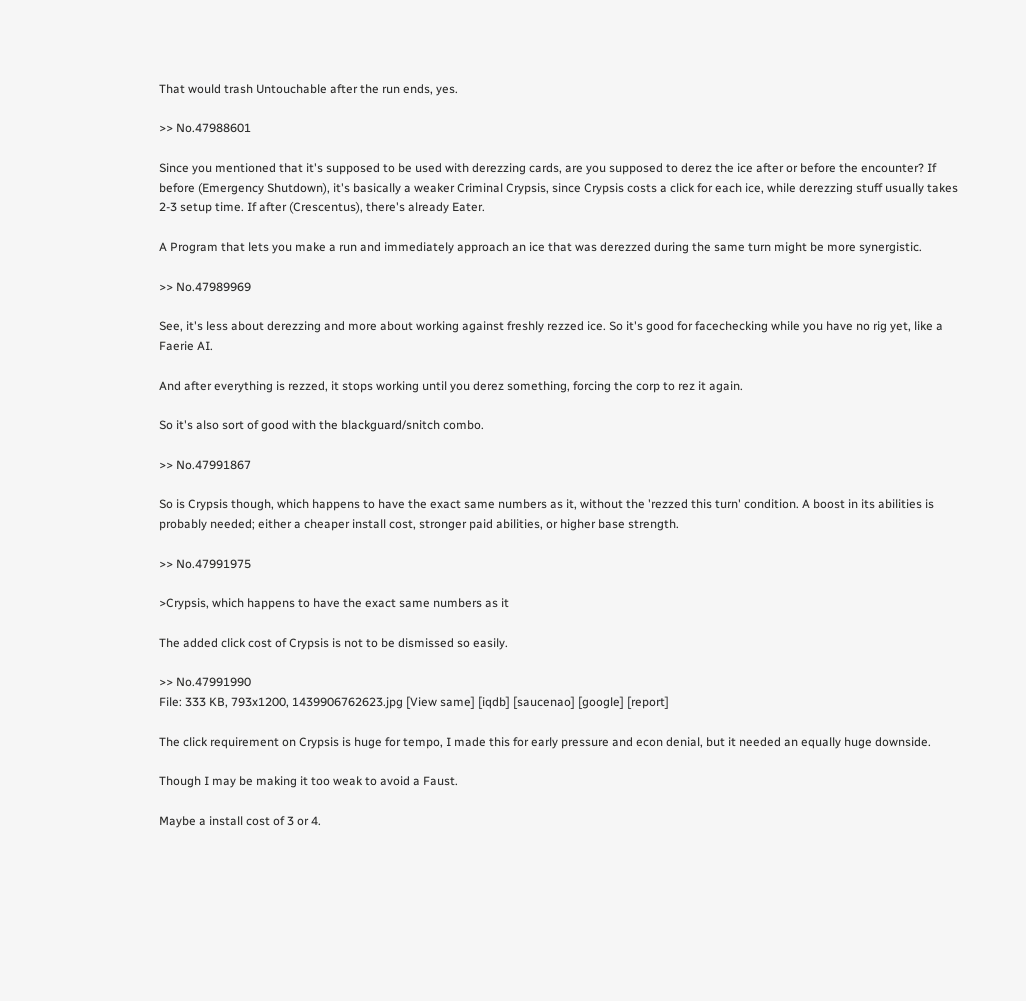That would trash Untouchable after the run ends, yes.

>> No.47988601

Since you mentioned that it's supposed to be used with derezzing cards, are you supposed to derez the ice after or before the encounter? If before (Emergency Shutdown), it's basically a weaker Criminal Crypsis, since Crypsis costs a click for each ice, while derezzing stuff usually takes 2-3 setup time. If after (Crescentus), there's already Eater.

A Program that lets you make a run and immediately approach an ice that was derezzed during the same turn might be more synergistic.

>> No.47989969

See, it's less about derezzing and more about working against freshly rezzed ice. So it's good for facechecking while you have no rig yet, like a Faerie AI.

And after everything is rezzed, it stops working until you derez something, forcing the corp to rez it again.

So it's also sort of good with the blackguard/snitch combo.

>> No.47991867

So is Crypsis though, which happens to have the exact same numbers as it, without the 'rezzed this turn' condition. A boost in its abilities is probably needed; either a cheaper install cost, stronger paid abilities, or higher base strength.

>> No.47991975

>Crypsis, which happens to have the exact same numbers as it

The added click cost of Crypsis is not to be dismissed so easily.

>> No.47991990
File: 333 KB, 793x1200, 1439906762623.jpg [View same] [iqdb] [saucenao] [google] [report]

The click requirement on Crypsis is huge for tempo, I made this for early pressure and econ denial, but it needed an equally huge downside.

Though I may be making it too weak to avoid a Faust.

Maybe a install cost of 3 or 4.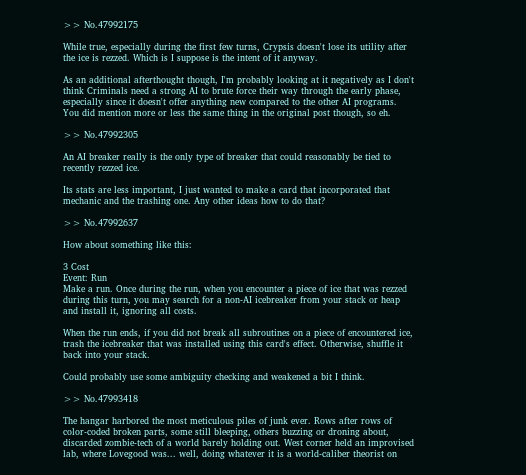>> No.47992175

While true, especially during the first few turns, Crypsis doesn't lose its utility after the ice is rezzed. Which is I suppose is the intent of it anyway.

As an additional afterthought though, I'm probably looking at it negatively as I don't think Criminals need a strong AI to brute force their way through the early phase, especially since it doesn't offer anything new compared to the other AI programs. You did mention more or less the same thing in the original post though, so eh.

>> No.47992305

An AI breaker really is the only type of breaker that could reasonably be tied to recently rezzed ice.

Its stats are less important, I just wanted to make a card that incorporated that mechanic and the trashing one. Any other ideas how to do that?

>> No.47992637

How about something like this:

3 Cost
Event: Run
Make a run. Once during the run, when you encounter a piece of ice that was rezzed during this turn, you may search for a non-AI icebreaker from your stack or heap and install it, ignoring all costs.

When the run ends, if you did not break all subroutines on a piece of encountered ice, trash the icebreaker that was installed using this card's effect. Otherwise, shuffle it back into your stack.

Could probably use some ambiguity checking and weakened a bit I think.

>> No.47993418

The hangar harbored the most meticulous piles of junk ever. Rows after rows of color-coded broken parts, some still bleeping, others buzzing or droning about, discarded zombie-tech of a world barely holding out. West corner held an improvised lab, where Lovegood was... well, doing whatever it is a world-caliber theorist on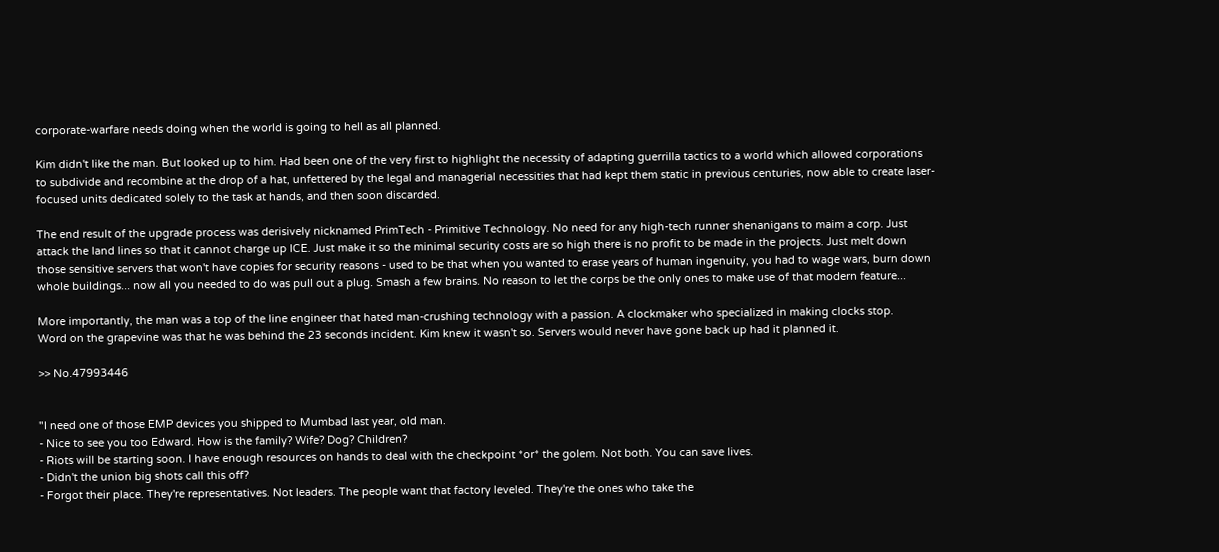corporate-warfare needs doing when the world is going to hell as all planned.

Kim didn't like the man. But looked up to him. Had been one of the very first to highlight the necessity of adapting guerrilla tactics to a world which allowed corporations to subdivide and recombine at the drop of a hat, unfettered by the legal and managerial necessities that had kept them static in previous centuries, now able to create laser-focused units dedicated solely to the task at hands, and then soon discarded.

The end result of the upgrade process was derisively nicknamed PrimTech - Primitive Technology. No need for any high-tech runner shenanigans to maim a corp. Just attack the land lines so that it cannot charge up ICE. Just make it so the minimal security costs are so high there is no profit to be made in the projects. Just melt down those sensitive servers that won't have copies for security reasons - used to be that when you wanted to erase years of human ingenuity, you had to wage wars, burn down whole buildings... now all you needed to do was pull out a plug. Smash a few brains. No reason to let the corps be the only ones to make use of that modern feature...

More importantly, the man was a top of the line engineer that hated man-crushing technology with a passion. A clockmaker who specialized in making clocks stop.
Word on the grapevine was that he was behind the 23 seconds incident. Kim knew it wasn't so. Servers would never have gone back up had it planned it.

>> No.47993446


"I need one of those EMP devices you shipped to Mumbad last year, old man.
- Nice to see you too Edward. How is the family? Wife? Dog? Children?
- Riots will be starting soon. I have enough resources on hands to deal with the checkpoint *or* the golem. Not both. You can save lives.
- Didn't the union big shots call this off?
- Forgot their place. They're representatives. Not leaders. The people want that factory leveled. They're the ones who take the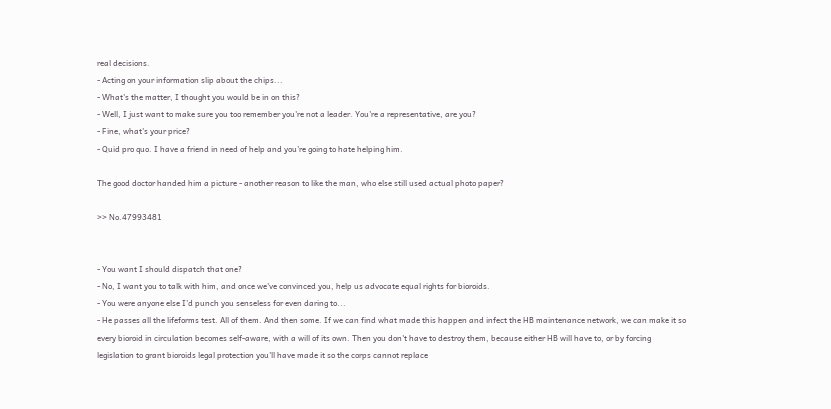real decisions.
- Acting on your information slip about the chips...
- What's the matter, I thought you would be in on this?
- Well, I just want to make sure you too remember you're not a leader. You're a representative, are you?
- Fine, what's your price?
- Quid pro quo. I have a friend in need of help and you're going to hate helping him.

The good doctor handed him a picture - another reason to like the man, who else still used actual photo paper?

>> No.47993481


- You want I should dispatch that one?
- No, I want you to talk with him, and once we've convinced you, help us advocate equal rights for bioroids.
- You were anyone else I'd punch you senseless for even daring to...
- He passes all the lifeforms test. All of them. And then some. If we can find what made this happen and infect the HB maintenance network, we can make it so every bioroid in circulation becomes self-aware, with a will of its own. Then you don't have to destroy them, because either HB will have to, or by forcing legislation to grant bioroids legal protection you'll have made it so the corps cannot replace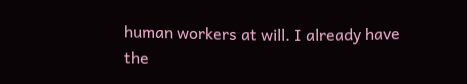human workers at will. I already have the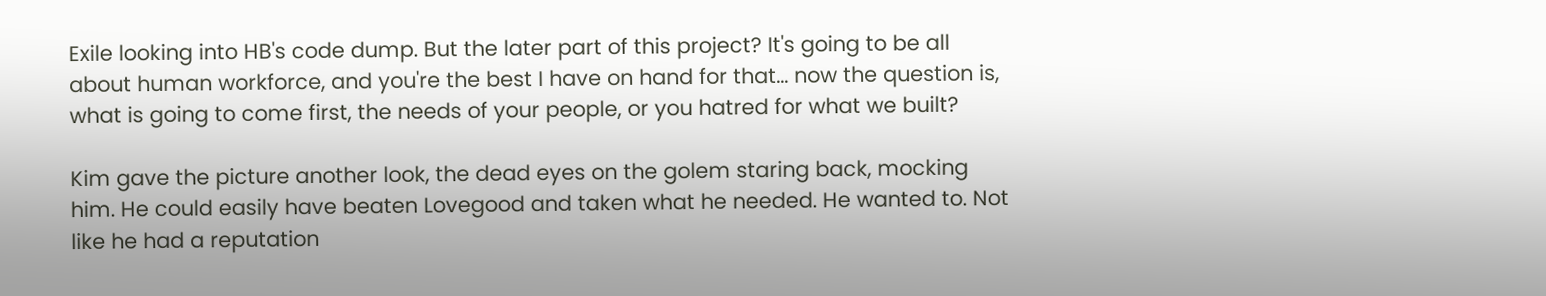Exile looking into HB's code dump. But the later part of this project? It's going to be all about human workforce, and you're the best I have on hand for that... now the question is, what is going to come first, the needs of your people, or you hatred for what we built?

Kim gave the picture another look, the dead eyes on the golem staring back, mocking him. He could easily have beaten Lovegood and taken what he needed. He wanted to. Not like he had a reputation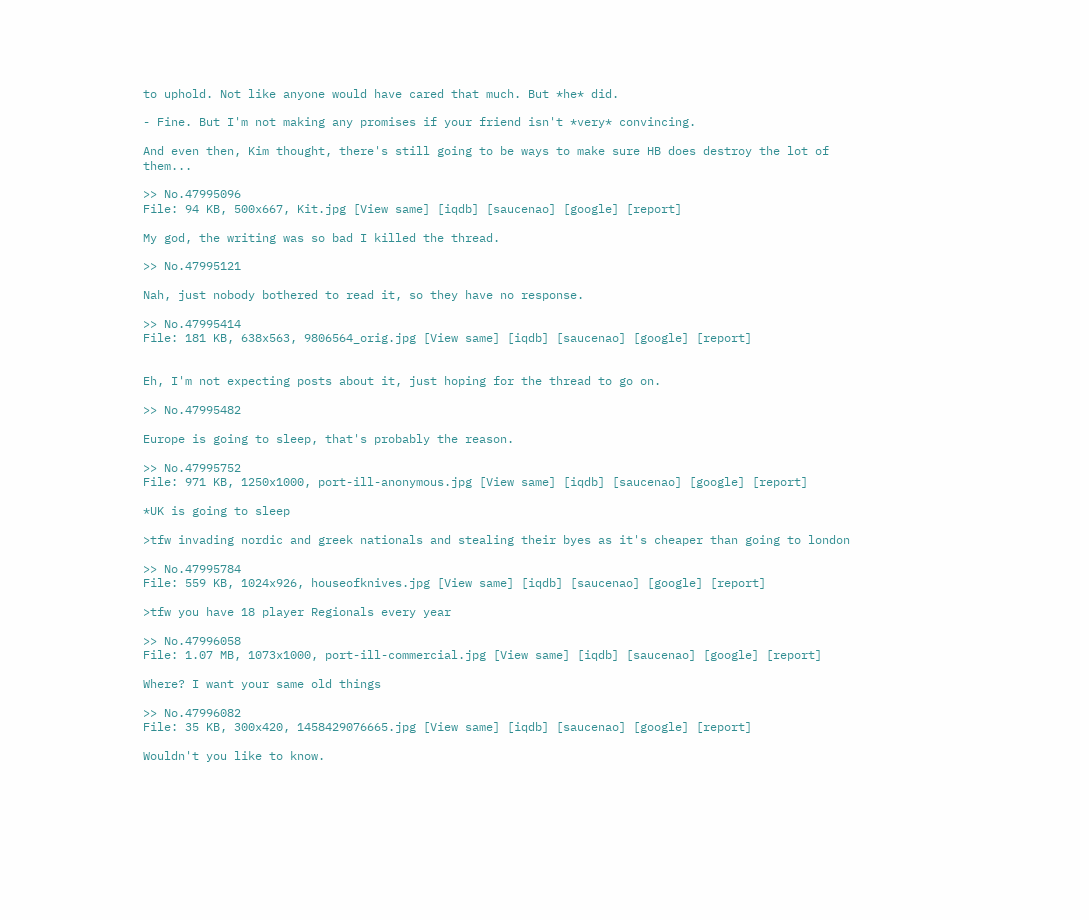to uphold. Not like anyone would have cared that much. But *he* did.

- Fine. But I'm not making any promises if your friend isn't *very* convincing.

And even then, Kim thought, there's still going to be ways to make sure HB does destroy the lot of them...

>> No.47995096
File: 94 KB, 500x667, Kit.jpg [View same] [iqdb] [saucenao] [google] [report]

My god, the writing was so bad I killed the thread.

>> No.47995121

Nah, just nobody bothered to read it, so they have no response.

>> No.47995414
File: 181 KB, 638x563, 9806564_orig.jpg [View same] [iqdb] [saucenao] [google] [report]


Eh, I'm not expecting posts about it, just hoping for the thread to go on.

>> No.47995482

Europe is going to sleep, that's probably the reason.

>> No.47995752
File: 971 KB, 1250x1000, port-ill-anonymous.jpg [View same] [iqdb] [saucenao] [google] [report]

*UK is going to sleep

>tfw invading nordic and greek nationals and stealing their byes as it's cheaper than going to london

>> No.47995784
File: 559 KB, 1024x926, houseofknives.jpg [View same] [iqdb] [saucenao] [google] [report]

>tfw you have 18 player Regionals every year

>> No.47996058
File: 1.07 MB, 1073x1000, port-ill-commercial.jpg [View same] [iqdb] [saucenao] [google] [report]

Where? I want your same old things

>> No.47996082
File: 35 KB, 300x420, 1458429076665.jpg [View same] [iqdb] [saucenao] [google] [report]

Wouldn't you like to know.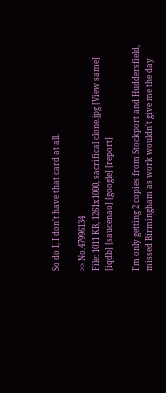So do I, I don't have that card at all.

>> No.47996134
File: 1011 KB, 1261x1000, sacrifical clone.jpg [View same] [iqdb] [saucenao] [google] [report]

I'm only getting 2 copies from Stockport and Huddersfield, missed Birmingham as work wouldn't give me the day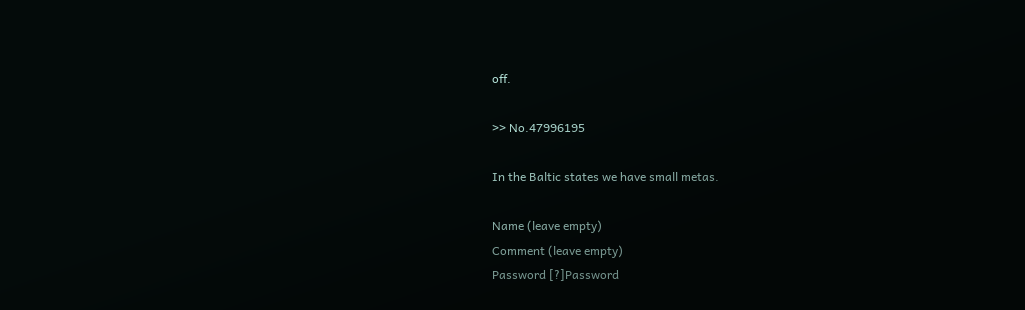off.

>> No.47996195

In the Baltic states we have small metas.

Name (leave empty)
Comment (leave empty)
Password [?]Password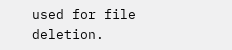used for file deletion.